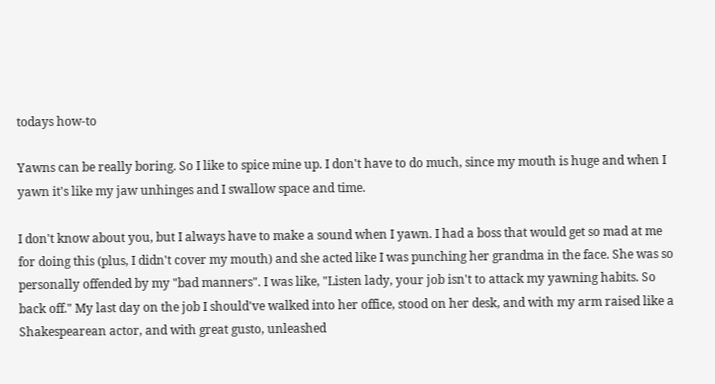todays how-to

Yawns can be really boring. So I like to spice mine up. I don't have to do much, since my mouth is huge and when I yawn it's like my jaw unhinges and I swallow space and time.

I don't know about you, but I always have to make a sound when I yawn. I had a boss that would get so mad at me for doing this (plus, I didn't cover my mouth) and she acted like I was punching her grandma in the face. She was so personally offended by my "bad manners". I was like, "Listen lady, your job isn't to attack my yawning habits. So back off." My last day on the job I should've walked into her office, stood on her desk, and with my arm raised like a Shakespearean actor, and with great gusto, unleashed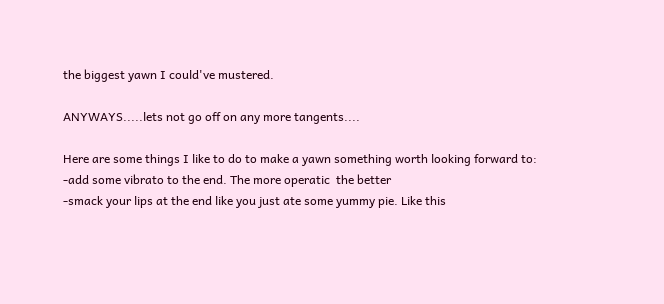the biggest yawn I could've mustered.

ANYWAYS.....lets not go off on any more tangents....

Here are some things I like to do to make a yawn something worth looking forward to:
-add some vibrato to the end. The more operatic  the better
-smack your lips at the end like you just ate some yummy pie. Like this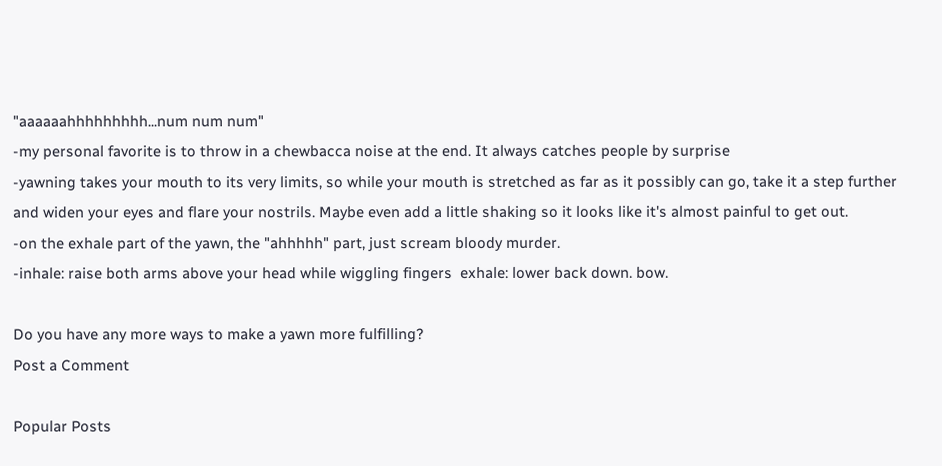"aaaaaahhhhhhhhh...num num num"
-my personal favorite is to throw in a chewbacca noise at the end. It always catches people by surprise
-yawning takes your mouth to its very limits, so while your mouth is stretched as far as it possibly can go, take it a step further and widen your eyes and flare your nostrils. Maybe even add a little shaking so it looks like it's almost painful to get out.
-on the exhale part of the yawn, the "ahhhhh" part, just scream bloody murder.
-inhale: raise both arms above your head while wiggling fingers  exhale: lower back down. bow.

Do you have any more ways to make a yawn more fulfilling?
Post a Comment

Popular Posts